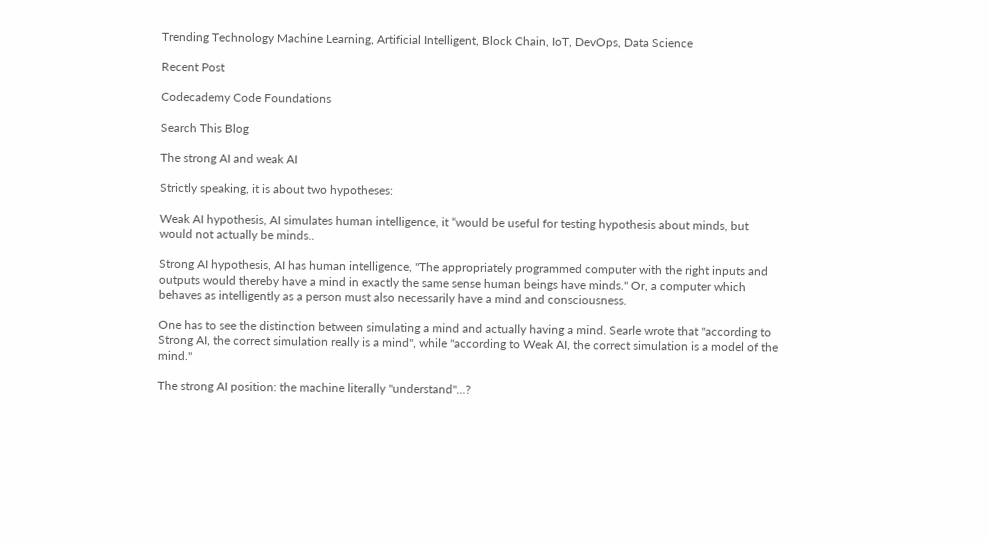Trending Technology Machine Learning, Artificial Intelligent, Block Chain, IoT, DevOps, Data Science

Recent Post

Codecademy Code Foundations

Search This Blog

The strong AI and weak AI

Strictly speaking, it is about two hypotheses:

Weak AI hypothesis, AI simulates human intelligence, it “would be useful for testing hypothesis about minds, but would not actually be minds..

Strong AI hypothesis, AI has human intelligence, "The appropriately programmed computer with the right inputs and outputs would thereby have a mind in exactly the same sense human beings have minds." Or, a computer which behaves as intelligently as a person must also necessarily have a mind and consciousness.

One has to see the distinction between simulating a mind and actually having a mind. Searle wrote that "according to Strong AI, the correct simulation really is a mind", while "according to Weak AI, the correct simulation is a model of the mind."

The strong AI position: the machine literally "understand"...?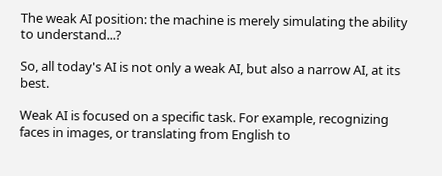The weak AI position: the machine is merely simulating the ability to understand...?

So, all today's AI is not only a weak AI, but also a narrow AI, at its best.

Weak AI is focused on a specific task. For example, recognizing faces in images, or translating from English to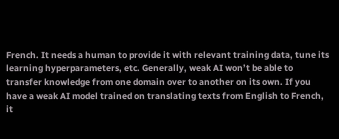French. It needs a human to provide it with relevant training data, tune its learning hyperparameters, etc. Generally, weak AI won’t be able to transfer knowledge from one domain over to another on its own. If you have a weak AI model trained on translating texts from English to French, it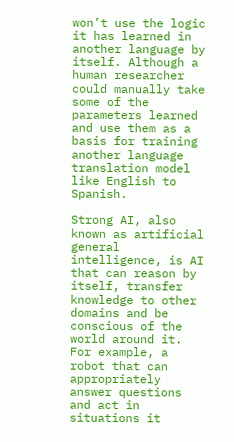won’t use the logic it has learned in another language by itself. Although a human researcher could manually take some of the parameters learned and use them as a basis for training another language translation model like English to Spanish.

Strong AI, also known as artificial general intelligence, is AI that can reason by itself, transfer knowledge to other domains and be conscious of the world around it. For example, a robot that can appropriately answer questions and act in situations it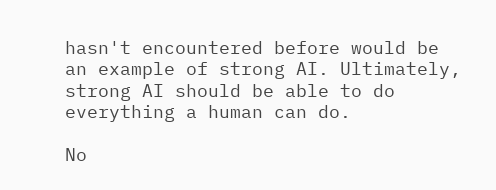hasn't encountered before would be an example of strong AI. Ultimately, strong AI should be able to do everything a human can do.

No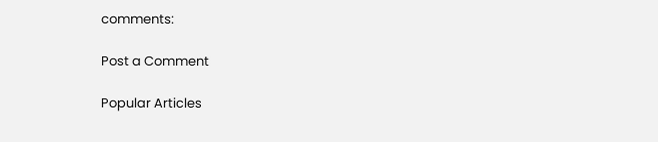comments:

Post a Comment

Popular Articles